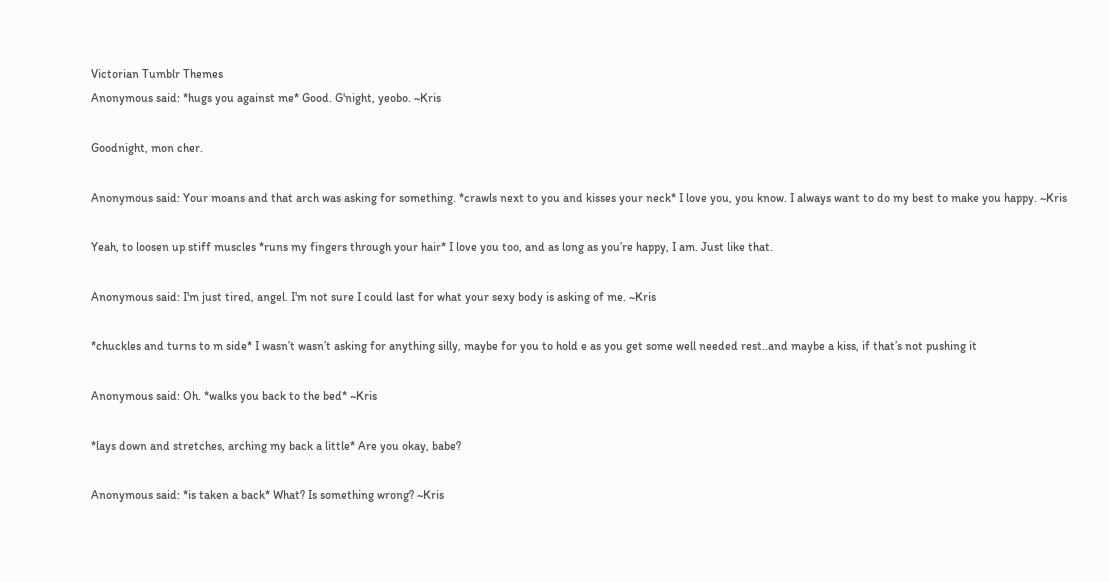Victorian Tumblr Themes
Anonymous said: *hugs you against me* Good. G'night, yeobo. ~Kris

Goodnight, mon cher.

Anonymous said: Your moans and that arch was asking for something. *crawls next to you and kisses your neck* I love you, you know. I always want to do my best to make you happy. ~Kris

Yeah, to loosen up stiff muscles *runs my fingers through your hair* I love you too, and as long as you’re happy, I am. Just like that.

Anonymous said: I'm just tired, angel. I'm not sure I could last for what your sexy body is asking of me. ~Kris

*chuckles and turns to m side* I wasn’t wasn’t asking for anything silly, maybe for you to hold e as you get some well needed rest..and maybe a kiss, if that’s not pushing it

Anonymous said: Oh. *walks you back to the bed* ~Kris

*lays down and stretches, arching my back a little* Are you okay, babe?

Anonymous said: *is taken a back* What? Is something wrong? ~Kris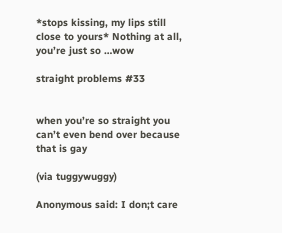*stops kissing, my lips still close to yours* Nothing at all, you’re just so …wow

straight problems #33


when you’re so straight you can’t even bend over because that is gay

(via tuggywuggy)

Anonymous said: I don;t care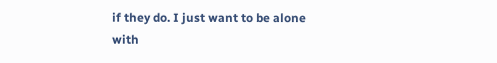if they do. I just want to be alone with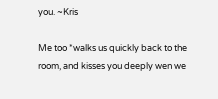you. ~Kris

Me too *walks us quickly back to the room, and kisses you deeply wen we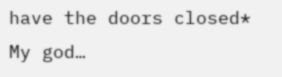have the doors closed* My god…